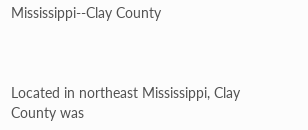Mississippi--Clay County



Located in northeast Mississippi, Clay County was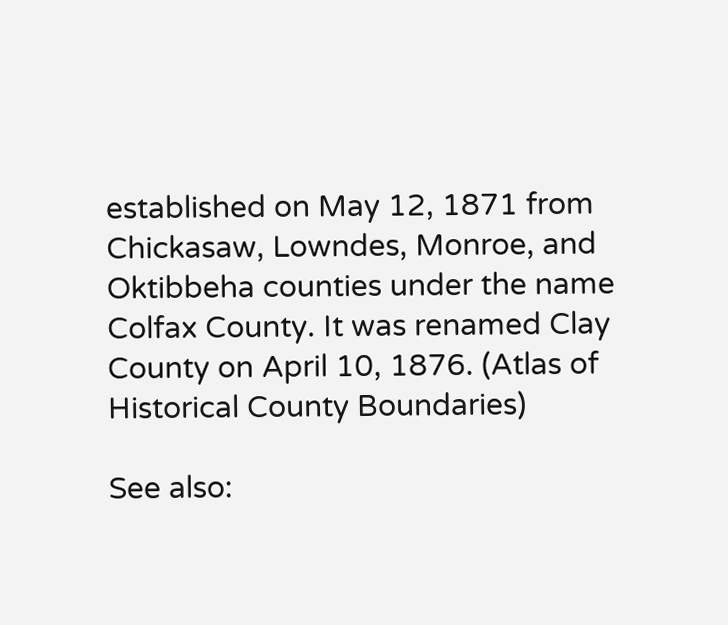established on May 12, 1871 from Chickasaw, Lowndes, Monroe, and Oktibbeha counties under the name Colfax County. It was renamed Clay County on April 10, 1876. (Atlas of Historical County Boundaries)

See also: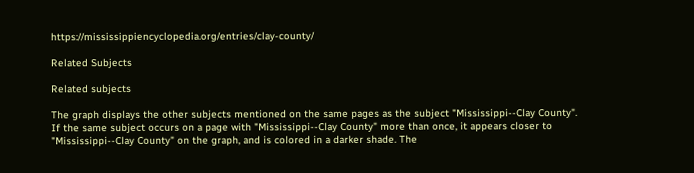https://mississippiencyclopedia.org/entries/clay-county/

Related Subjects

Related subjects

The graph displays the other subjects mentioned on the same pages as the subject "Mississippi--Clay County". If the same subject occurs on a page with "Mississippi--Clay County" more than once, it appears closer to "Mississippi--Clay County" on the graph, and is colored in a darker shade. The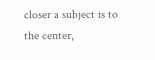closer a subject is to the center,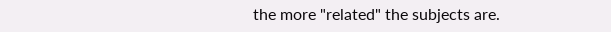the more "related" the subjects are.